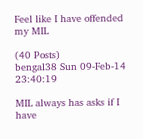Feel like I have offended my MIL

(40 Posts)
bengal38 Sun 09-Feb-14 23:40:19

MIL always has asks if I have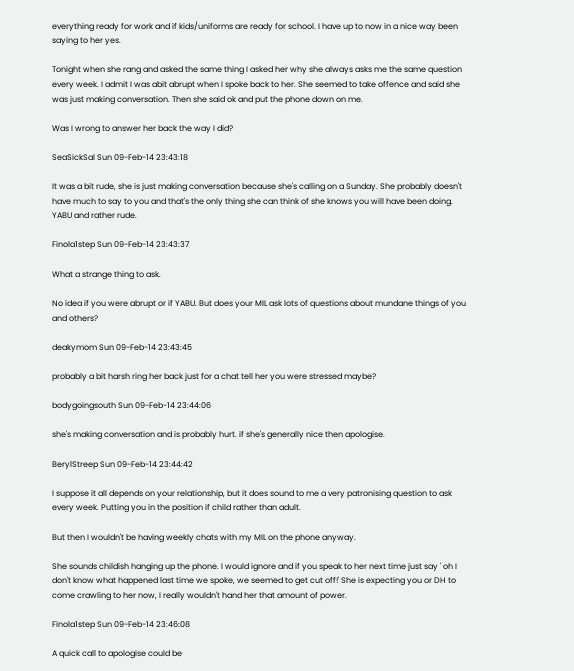everything ready for work and if kids/uniforms are ready for school. I have up to now in a nice way been saying to her yes.

Tonight when she rang and asked the same thing I asked her why she always asks me the same question every week. I admit I was abit abrupt when I spoke back to her. She seemed to take offence and said she was just making conversation. Then she said ok and put the phone down on me.

Was I wrong to answer her back the way I did?

SeaSickSal Sun 09-Feb-14 23:43:18

It was a bit rude, she is just making conversation because she's calling on a Sunday. She probably doesn't have much to say to you and that's the only thing she can think of she knows you will have been doing. YABU and rather rude.

Finola1step Sun 09-Feb-14 23:43:37

What a strange thing to ask.

No idea if you were abrupt or if YABU. But does your MIL ask lots of questions about mundane things of you and others?

deakymom Sun 09-Feb-14 23:43:45

probably a bit harsh ring her back just for a chat tell her you were stressed maybe?

bodygoingsouth Sun 09-Feb-14 23:44:06

she's making conversation and is probably hurt. if she's generally nice then apologise.

BerylStreep Sun 09-Feb-14 23:44:42

I suppose it all depends on your relationship, but it does sound to me a very patronising question to ask every week. Putting you in the position if child rather than adult.

But then I wouldn't be having weekly chats with my MIL on the phone anyway.

She sounds childish hanging up the phone. I would ignore and if you speak to her next time just say ' oh I don't know what happened last time we spoke, we seemed to get cut off!' She is expecting you or DH to come crawling to her now, I really wouldn't hand her that amount of power.

Finola1step Sun 09-Feb-14 23:46:08

A quick call to apologise could be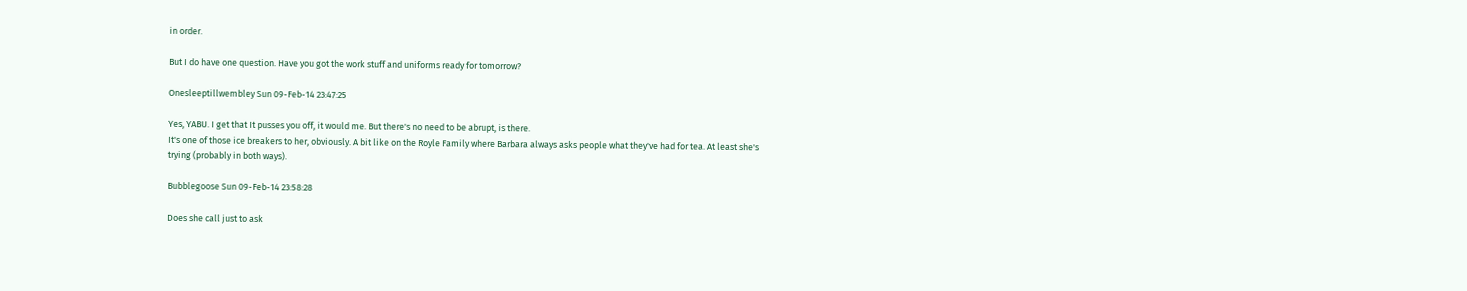in order.

But I do have one question. Have you got the work stuff and uniforms ready for tomorrow?

Onesleeptillwembley Sun 09-Feb-14 23:47:25

Yes, YABU. I get that It pusses you off, it would me. But there's no need to be abrupt, is there.
It's one of those ice breakers to her, obviously. A bit like on the Royle Family where Barbara always asks people what they've had for tea. At least she's trying (probably in both ways).

Bubblegoose Sun 09-Feb-14 23:58:28

Does she call just to ask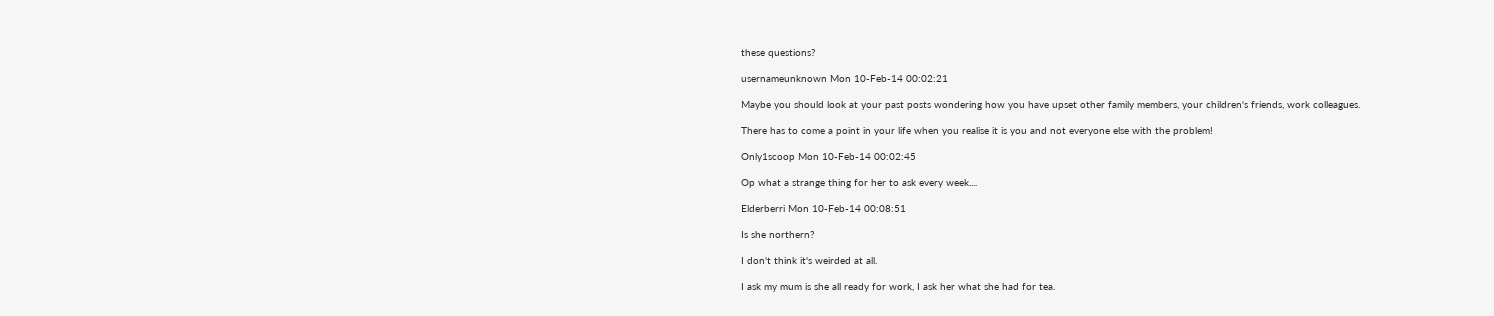these questions?

usernameunknown Mon 10-Feb-14 00:02:21

Maybe you should look at your past posts wondering how you have upset other family members, your children's friends, work colleagues.

There has to come a point in your life when you realise it is you and not everyone else with the problem!

Only1scoop Mon 10-Feb-14 00:02:45

Op what a strange thing for her to ask every week....

Elderberri Mon 10-Feb-14 00:08:51

Is she northern?

I don't think it's weirded at all.

I ask my mum is she all ready for work, I ask her what she had for tea.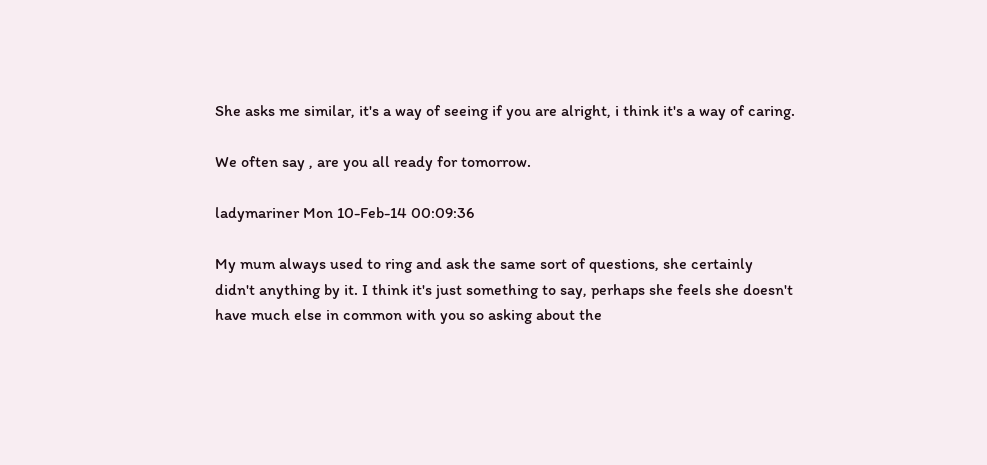She asks me similar, it's a way of seeing if you are alright, i think it's a way of caring.

We often say , are you all ready for tomorrow.

ladymariner Mon 10-Feb-14 00:09:36

My mum always used to ring and ask the same sort of questions, she certainly didn't anything by it. I think it's just something to say, perhaps she feels she doesn't have much else in common with you so asking about the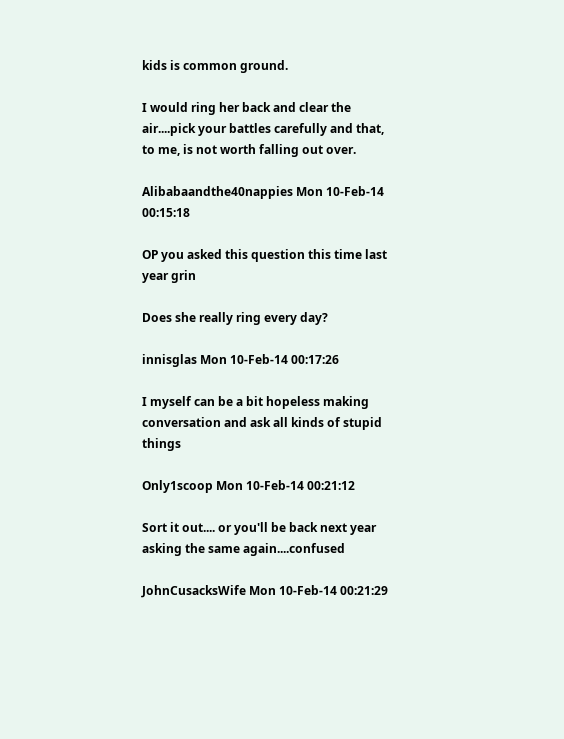kids is common ground.

I would ring her back and clear the air....pick your battles carefully and that, to me, is not worth falling out over.

Alibabaandthe40nappies Mon 10-Feb-14 00:15:18

OP you asked this question this time last year grin

Does she really ring every day?

innisglas Mon 10-Feb-14 00:17:26

I myself can be a bit hopeless making conversation and ask all kinds of stupid things

Only1scoop Mon 10-Feb-14 00:21:12

Sort it out.... or you'll be back next year asking the same again....confused

JohnCusacksWife Mon 10-Feb-14 00:21:29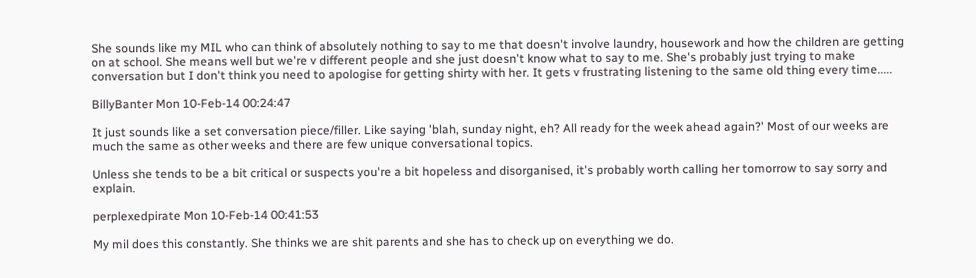She sounds like my MIL who can think of absolutely nothing to say to me that doesn't involve laundry, housework and how the children are getting on at school. She means well but we're v different people and she just doesn't know what to say to me. She's probably just trying to make conversation but I don't think you need to apologise for getting shirty with her. It gets v frustrating listening to the same old thing every time.....

BillyBanter Mon 10-Feb-14 00:24:47

It just sounds like a set conversation piece/filler. Like saying 'blah, sunday night, eh? All ready for the week ahead again?' Most of our weeks are much the same as other weeks and there are few unique conversational topics.

Unless she tends to be a bit critical or suspects you're a bit hopeless and disorganised, it's probably worth calling her tomorrow to say sorry and explain.

perplexedpirate Mon 10-Feb-14 00:41:53

My mil does this constantly. She thinks we are shit parents and she has to check up on everything we do.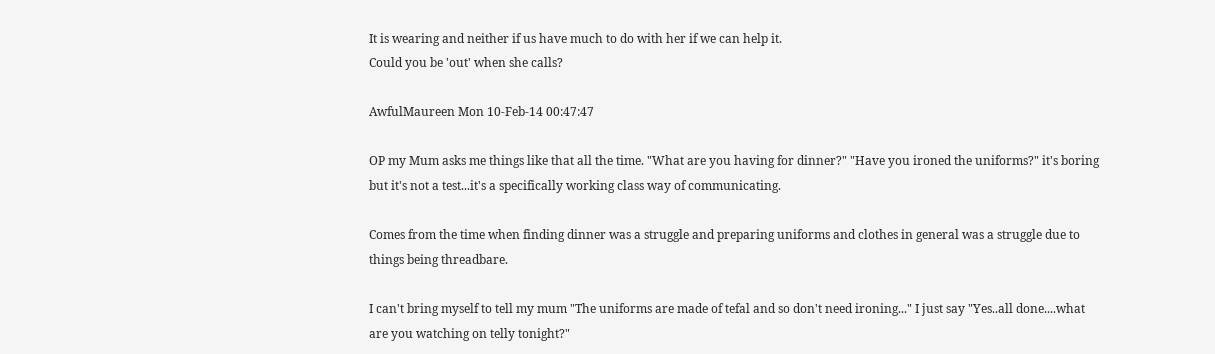It is wearing and neither if us have much to do with her if we can help it.
Could you be 'out' when she calls?

AwfulMaureen Mon 10-Feb-14 00:47:47

OP my Mum asks me things like that all the time. "What are you having for dinner?" "Have you ironed the uniforms?" it's boring but it's not a test...it's a specifically working class way of communicating.

Comes from the time when finding dinner was a struggle and preparing uniforms and clothes in general was a struggle due to things being threadbare.

I can't bring myself to tell my mum "The uniforms are made of tefal and so don't need ironing..." I just say "Yes..all done....what are you watching on telly tonight?"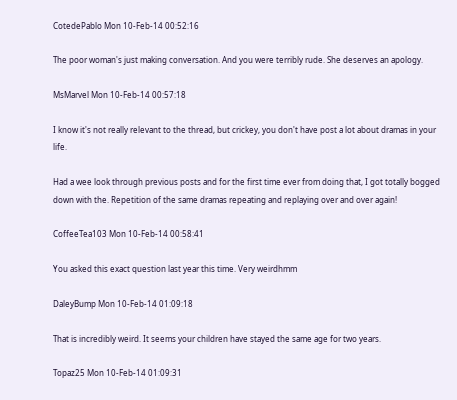CotedePablo Mon 10-Feb-14 00:52:16

The poor woman's just making conversation. And you were terribly rude. She deserves an apology.

MsMarvel Mon 10-Feb-14 00:57:18

I know it's not really relevant to the thread, but crickey, you don't have post a lot about dramas in your life.

Had a wee look through previous posts and for the first time ever from doing that, I got totally bogged down with the. Repetition of the same dramas repeating and replaying over and over again!

CoffeeTea103 Mon 10-Feb-14 00:58:41

You asked this exact question last year this time. Very weirdhmm

DaleyBump Mon 10-Feb-14 01:09:18

That is incredibly weird. It seems your children have stayed the same age for two years.

Topaz25 Mon 10-Feb-14 01:09:31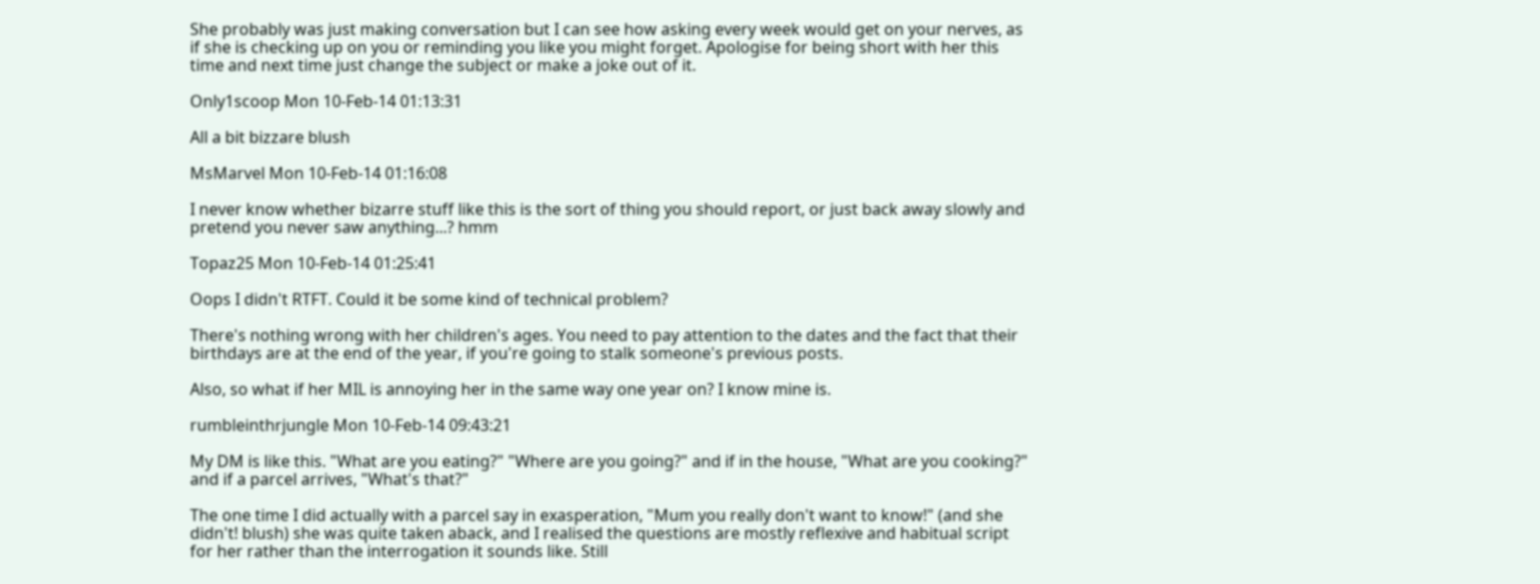She probably was just making conversation but I can see how asking every week would get on your nerves, as if she is checking up on you or reminding you like you might forget. Apologise for being short with her this time and next time just change the subject or make a joke out of it.

Only1scoop Mon 10-Feb-14 01:13:31

All a bit bizzare blush

MsMarvel Mon 10-Feb-14 01:16:08

I never know whether bizarre stuff like this is the sort of thing you should report, or just back away slowly and pretend you never saw anything...? hmm

Topaz25 Mon 10-Feb-14 01:25:41

Oops I didn't RTFT. Could it be some kind of technical problem?

There's nothing wrong with her children's ages. You need to pay attention to the dates and the fact that their birthdays are at the end of the year, if you're going to stalk someone's previous posts.

Also, so what if her MIL is annoying her in the same way one year on? I know mine is.

rumbleinthrjungle Mon 10-Feb-14 09:43:21

My DM is like this. "What are you eating?" "Where are you going?" and if in the house, "What are you cooking?" and if a parcel arrives, "What's that?"

The one time I did actually with a parcel say in exasperation, "Mum you really don't want to know!" (and she didn't! blush) she was quite taken aback, and I realised the questions are mostly reflexive and habitual script for her rather than the interrogation it sounds like. Still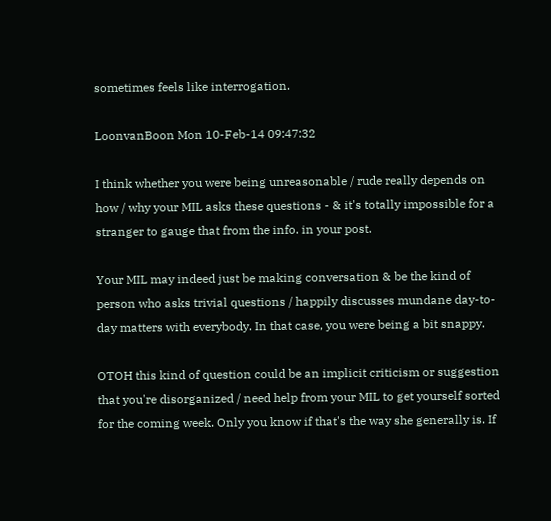sometimes feels like interrogation.

LoonvanBoon Mon 10-Feb-14 09:47:32

I think whether you were being unreasonable / rude really depends on how / why your MIL asks these questions - & it's totally impossible for a stranger to gauge that from the info. in your post.

Your MIL may indeed just be making conversation & be the kind of person who asks trivial questions / happily discusses mundane day-to-day matters with everybody. In that case, you were being a bit snappy.

OTOH this kind of question could be an implicit criticism or suggestion that you're disorganized / need help from your MIL to get yourself sorted for the coming week. Only you know if that's the way she generally is. If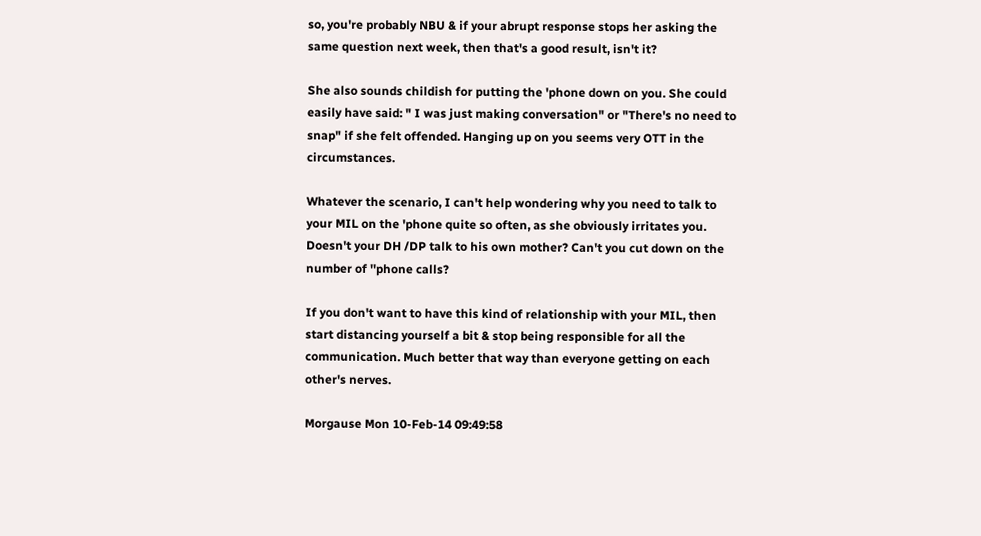so, you're probably NBU & if your abrupt response stops her asking the same question next week, then that's a good result, isn't it?

She also sounds childish for putting the 'phone down on you. She could easily have said: " I was just making conversation" or "There's no need to snap" if she felt offended. Hanging up on you seems very OTT in the circumstances.

Whatever the scenario, I can't help wondering why you need to talk to your MIL on the 'phone quite so often, as she obviously irritates you. Doesn't your DH /DP talk to his own mother? Can't you cut down on the number of ''phone calls?

If you don't want to have this kind of relationship with your MIL, then start distancing yourself a bit & stop being responsible for all the communication. Much better that way than everyone getting on each other's nerves.

Morgause Mon 10-Feb-14 09:49:58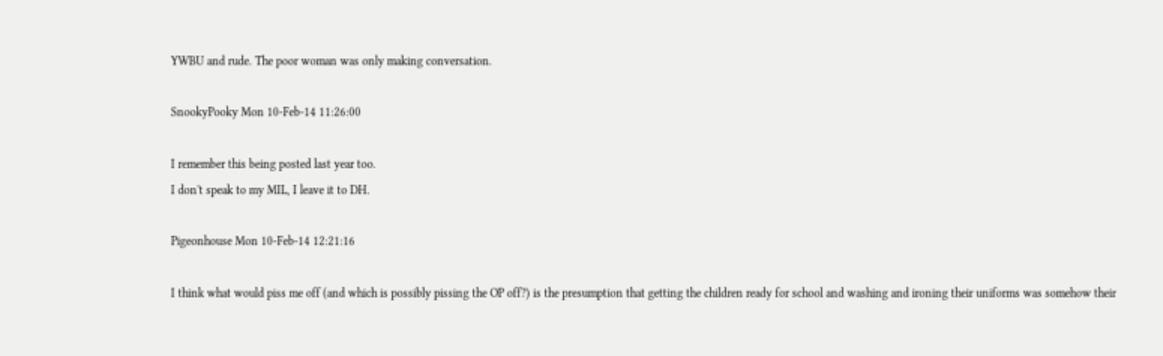YWBU and rude. The poor woman was only making conversation.

SnookyPooky Mon 10-Feb-14 11:26:00

I remember this being posted last year too.
I don't speak to my MIL, I leave it to DH.

Pigeonhouse Mon 10-Feb-14 12:21:16

I think what would piss me off (and which is possibly pissing the OP off?) is the presumption that getting the children ready for school and washing and ironing their uniforms was somehow their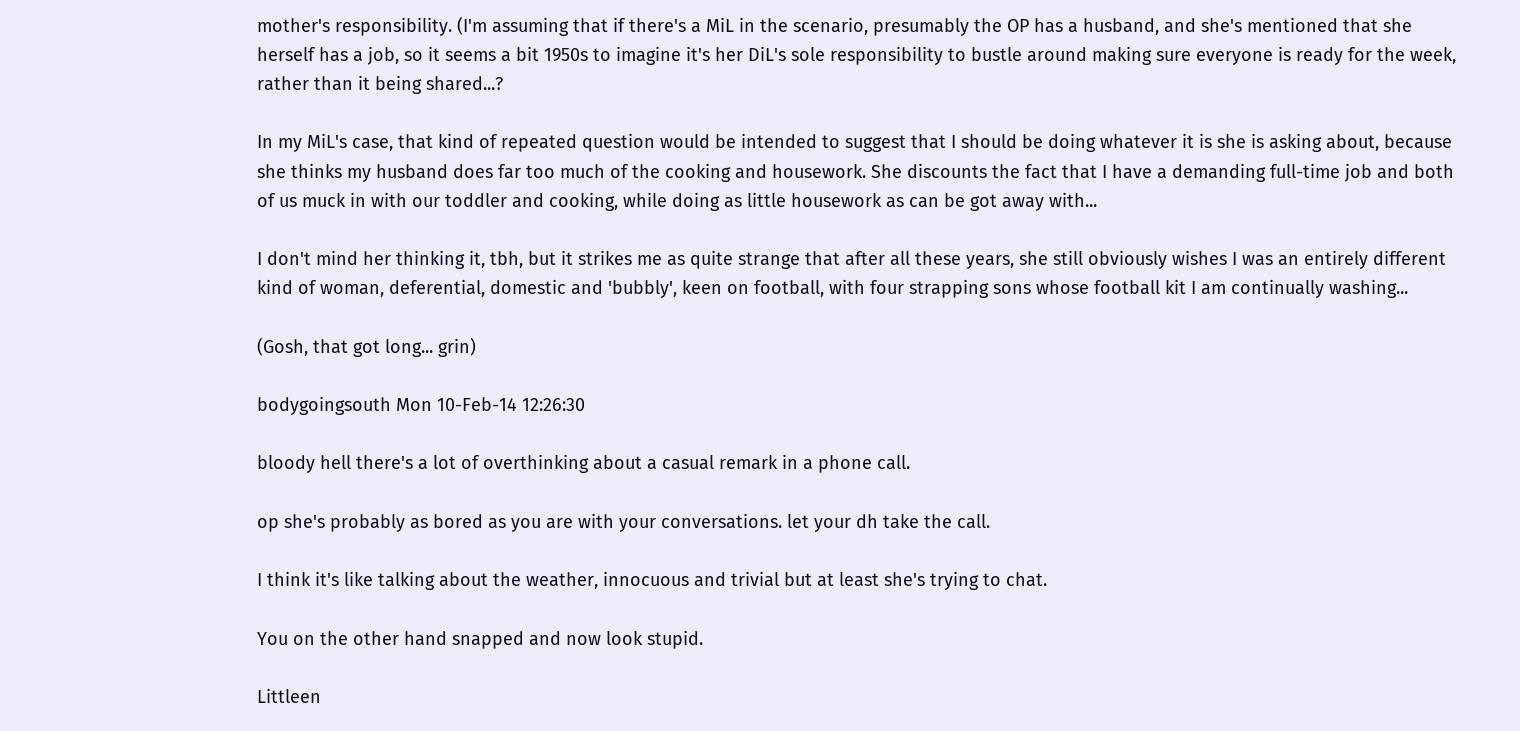mother's responsibility. (I'm assuming that if there's a MiL in the scenario, presumably the OP has a husband, and she's mentioned that she herself has a job, so it seems a bit 1950s to imagine it's her DiL's sole responsibility to bustle around making sure everyone is ready for the week, rather than it being shared...?

In my MiL's case, that kind of repeated question would be intended to suggest that I should be doing whatever it is she is asking about, because she thinks my husband does far too much of the cooking and housework. She discounts the fact that I have a demanding full-time job and both of us muck in with our toddler and cooking, while doing as little housework as can be got away with...

I don't mind her thinking it, tbh, but it strikes me as quite strange that after all these years, she still obviously wishes I was an entirely different kind of woman, deferential, domestic and 'bubbly', keen on football, with four strapping sons whose football kit I am continually washing...

(Gosh, that got long... grin)

bodygoingsouth Mon 10-Feb-14 12:26:30

bloody hell there's a lot of overthinking about a casual remark in a phone call.

op she's probably as bored as you are with your conversations. let your dh take the call.

I think it's like talking about the weather, innocuous and trivial but at least she's trying to chat.

You on the other hand snapped and now look stupid.

Littleen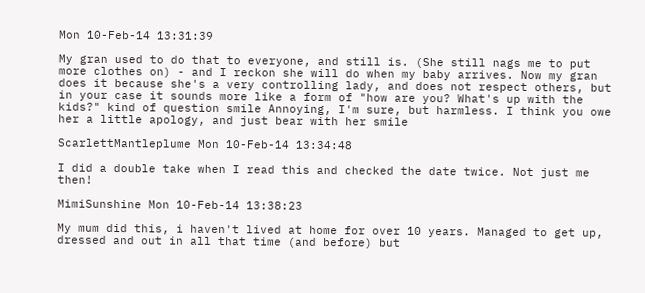Mon 10-Feb-14 13:31:39

My gran used to do that to everyone, and still is. (She still nags me to put more clothes on) - and I reckon she will do when my baby arrives. Now my gran does it because she's a very controlling lady, and does not respect others, but in your case it sounds more like a form of "how are you? What's up with the kids?" kind of question smile Annoying, I'm sure, but harmless. I think you owe her a little apology, and just bear with her smile

ScarlettMantleplume Mon 10-Feb-14 13:34:48

I did a double take when I read this and checked the date twice. Not just me then!

MimiSunshine Mon 10-Feb-14 13:38:23

My mum did this, i haven't lived at home for over 10 years. Managed to get up, dressed and out in all that time (and before) but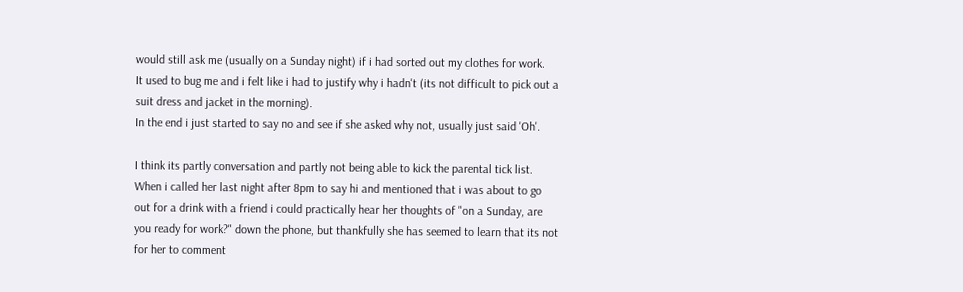would still ask me (usually on a Sunday night) if i had sorted out my clothes for work.
It used to bug me and i felt like i had to justify why i hadn't (its not difficult to pick out a suit dress and jacket in the morning).
In the end i just started to say no and see if she asked why not, usually just said 'Oh'.

I think its partly conversation and partly not being able to kick the parental tick list. When i called her last night after 8pm to say hi and mentioned that i was about to go out for a drink with a friend i could practically hear her thoughts of "on a Sunday, are you ready for work?" down the phone, but thankfully she has seemed to learn that its not for her to comment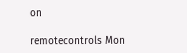on

remotecontrols Mon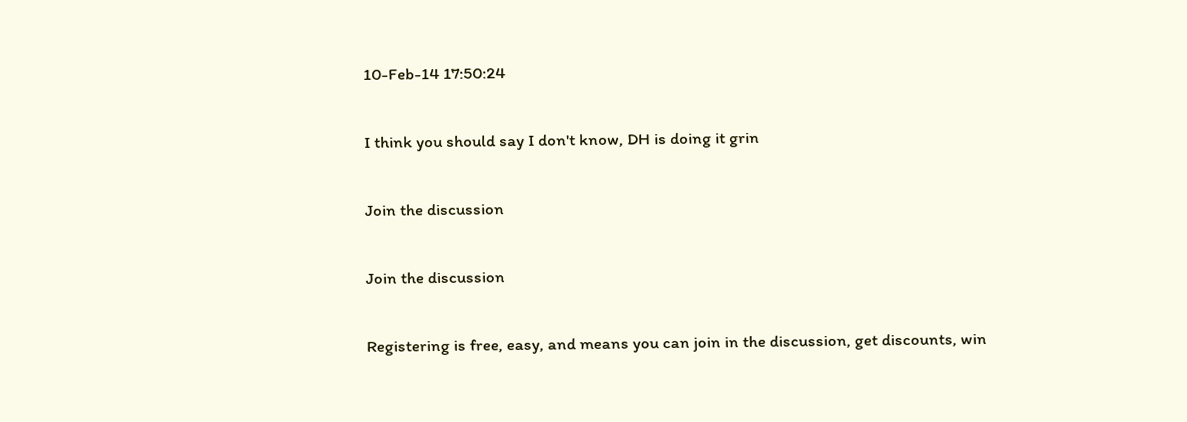10-Feb-14 17:50:24

I think you should say I don't know, DH is doing it grin

Join the discussion

Join the discussion

Registering is free, easy, and means you can join in the discussion, get discounts, win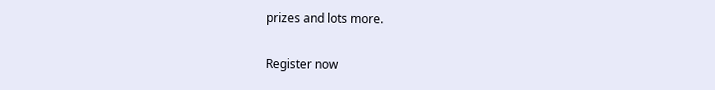prizes and lots more.

Register now